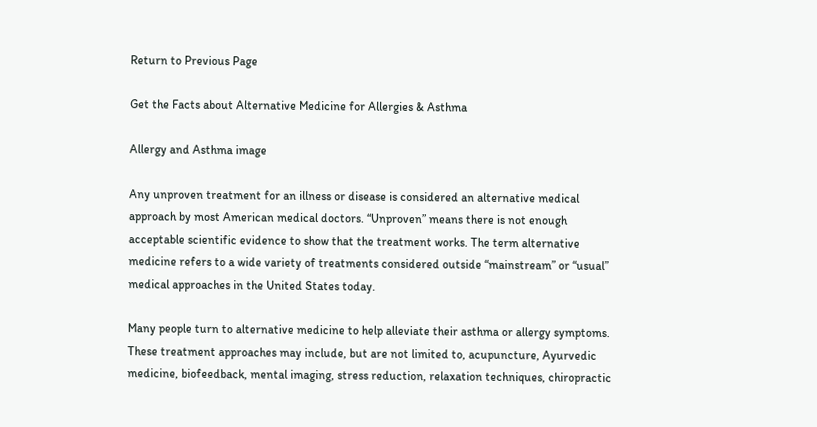Return to Previous Page

Get the Facts about Alternative Medicine for Allergies & Asthma

Allergy and Asthma image

Any unproven treatment for an illness or disease is considered an alternative medical approach by most American medical doctors. “Unproven” means there is not enough acceptable scientific evidence to show that the treatment works. The term alternative medicine refers to a wide variety of treatments considered outside “mainstream” or “usual” medical approaches in the United States today.

Many people turn to alternative medicine to help alleviate their asthma or allergy symptoms. These treatment approaches may include, but are not limited to, acupuncture, Ayurvedic medicine, biofeedback, mental imaging, stress reduction, relaxation techniques, chiropractic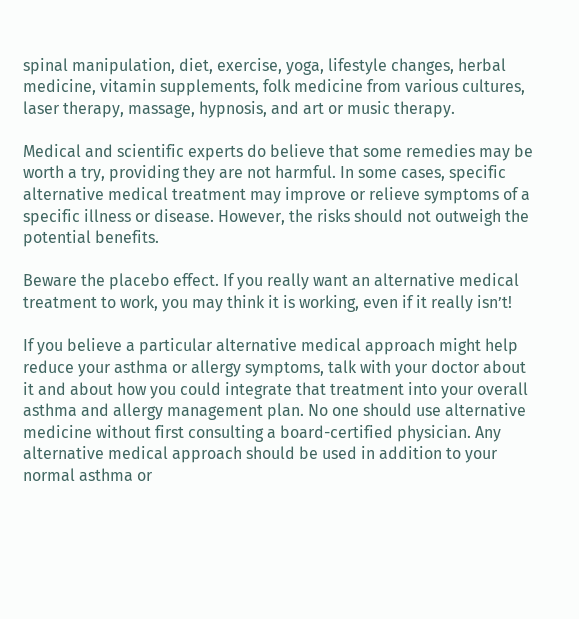spinal manipulation, diet, exercise, yoga, lifestyle changes, herbal medicine, vitamin supplements, folk medicine from various cultures, laser therapy, massage, hypnosis, and art or music therapy.

Medical and scientific experts do believe that some remedies may be worth a try, providing they are not harmful. In some cases, specific alternative medical treatment may improve or relieve symptoms of a specific illness or disease. However, the risks should not outweigh the potential benefits.

Beware the placebo effect. If you really want an alternative medical treatment to work, you may think it is working, even if it really isn’t!

If you believe a particular alternative medical approach might help reduce your asthma or allergy symptoms, talk with your doctor about it and about how you could integrate that treatment into your overall asthma and allergy management plan. No one should use alternative medicine without first consulting a board-certified physician. Any alternative medical approach should be used in addition to your normal asthma or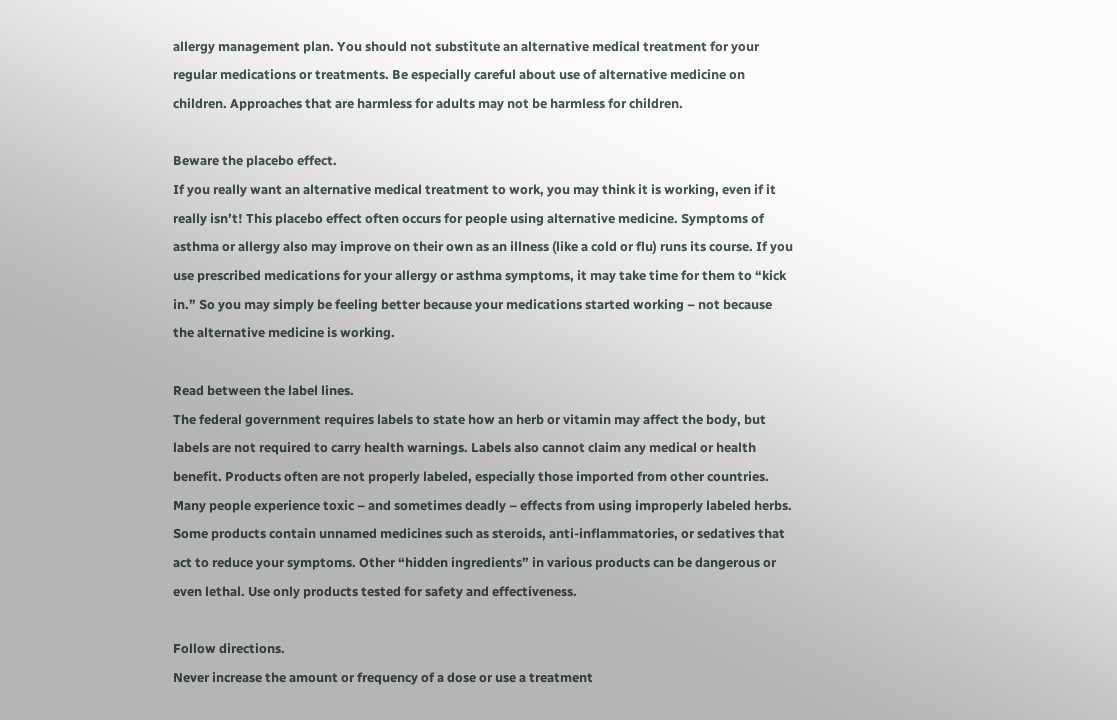allergy management plan. You should not substitute an alternative medical treatment for your regular medications or treatments. Be especially careful about use of alternative medicine on children. Approaches that are harmless for adults may not be harmless for children.

Beware the placebo effect.
If you really want an alternative medical treatment to work, you may think it is working, even if it really isn’t! This placebo effect often occurs for people using alternative medicine. Symptoms of asthma or allergy also may improve on their own as an illness (like a cold or flu) runs its course. If you use prescribed medications for your allergy or asthma symptoms, it may take time for them to “kick in.” So you may simply be feeling better because your medications started working – not because the alternative medicine is working.

Read between the label lines.
The federal government requires labels to state how an herb or vitamin may affect the body, but labels are not required to carry health warnings. Labels also cannot claim any medical or health benefit. Products often are not properly labeled, especially those imported from other countries. Many people experience toxic – and sometimes deadly – effects from using improperly labeled herbs. Some products contain unnamed medicines such as steroids, anti-inflammatories, or sedatives that act to reduce your symptoms. Other “hidden ingredients” in various products can be dangerous or even lethal. Use only products tested for safety and effectiveness.

Follow directions.
Never increase the amount or frequency of a dose or use a treatment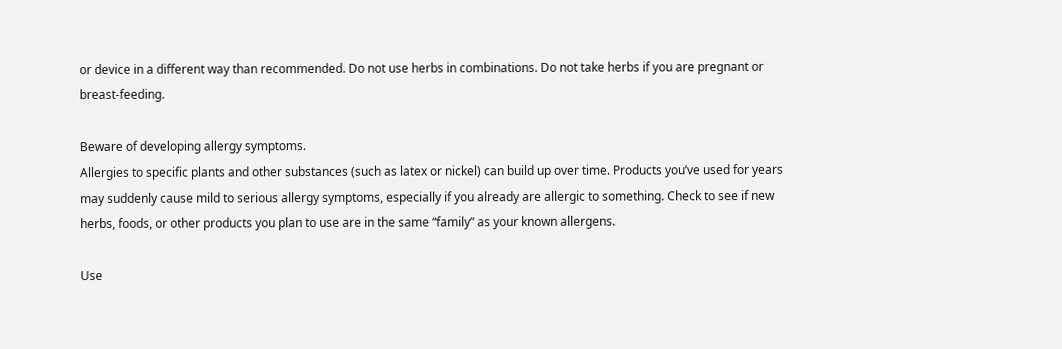or device in a different way than recommended. Do not use herbs in combinations. Do not take herbs if you are pregnant or breast-feeding.

Beware of developing allergy symptoms.
Allergies to specific plants and other substances (such as latex or nickel) can build up over time. Products you’ve used for years may suddenly cause mild to serious allergy symptoms, especially if you already are allergic to something. Check to see if new herbs, foods, or other products you plan to use are in the same “family” as your known allergens.

Use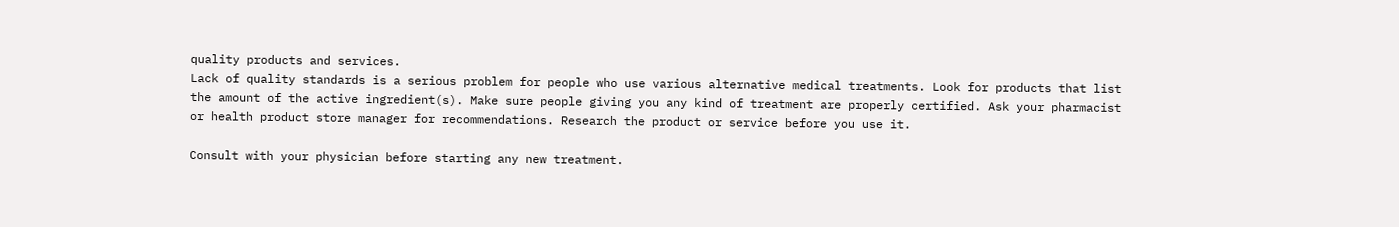quality products and services.
Lack of quality standards is a serious problem for people who use various alternative medical treatments. Look for products that list the amount of the active ingredient(s). Make sure people giving you any kind of treatment are properly certified. Ask your pharmacist or health product store manager for recommendations. Research the product or service before you use it.

Consult with your physician before starting any new treatment.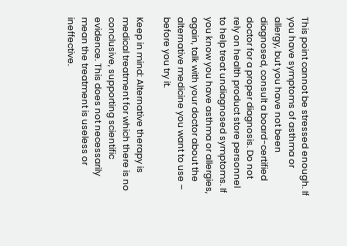This point cannot be stressed enough. If you have symptoms of asthma or allergy, but you have not been diagnosed, consult a board-certified doctor for a proper diagnosis. Do not rely on health product store personnel to help treat undiagnosed symptoms. If you know you have asthma or allergies, again, talk with your doctor about the alternative medicine you want to use – before you try it.

Keep in mind: Alternative therapy is medical treatment for which there is no conclusive, supporting scientific evidence. This does not necessarily mean the treatment is useless or ineffective.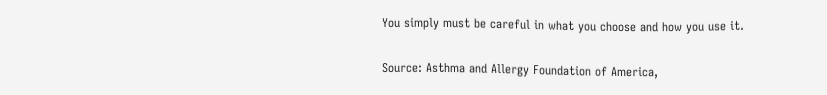You simply must be careful in what you choose and how you use it.


Source: Asthma and Allergy Foundation of America,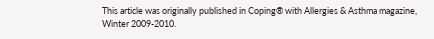This article was originally published in Coping® with Allergies & Asthma magazine, Winter 2009-2010.